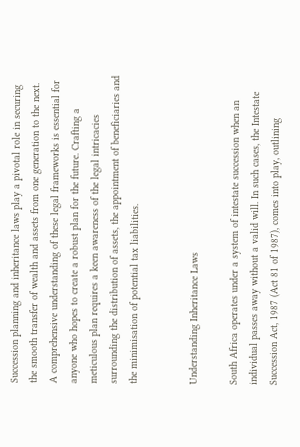Succession planning and inheritance laws play a pivotal role in securing the smooth transfer of wealth and assets from one generation to the next. A comprehensive understanding of these legal frameworks is essential for anyone who hopes to create a robust plan for the future. Crafting a meticulous plan requires a keen awareness of the legal intricacies surrounding the distribution of assets, the appointment of beneficiaries and the minimisation of potential tax liabilities.


Understanding Inheritance Laws

South Africa operates under a system of intestate succession when an individual passes away without a valid will. In such cases, the Intestate Succession Act, 1987 (Act 81 of 1987), comes into play, outlining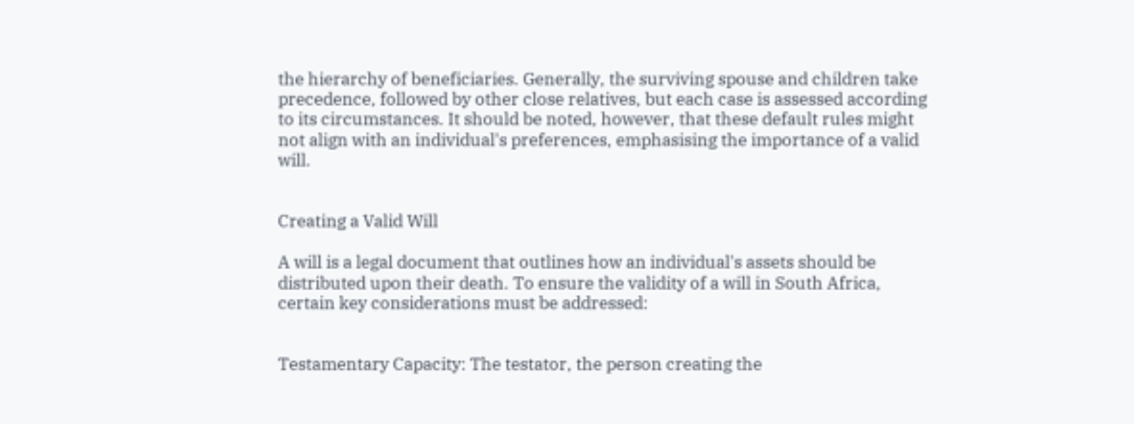the hierarchy of beneficiaries. Generally, the surviving spouse and children take precedence, followed by other close relatives, but each case is assessed according to its circumstances. It should be noted, however, that these default rules might not align with an individual's preferences, emphasising the importance of a valid will.


Creating a Valid Will

A will is a legal document that outlines how an individual's assets should be distributed upon their death. To ensure the validity of a will in South Africa, certain key considerations must be addressed:


Testamentary Capacity: The testator, the person creating the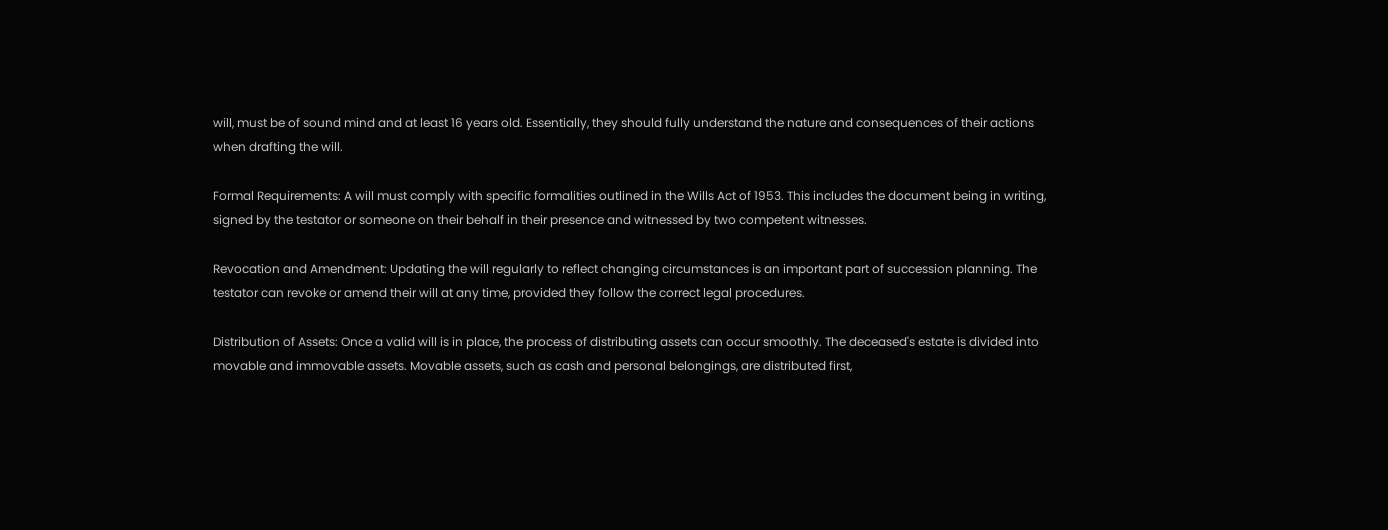will, must be of sound mind and at least 16 years old. Essentially, they should fully understand the nature and consequences of their actions when drafting the will.

Formal Requirements: A will must comply with specific formalities outlined in the Wills Act of 1953. This includes the document being in writing, signed by the testator or someone on their behalf in their presence and witnessed by two competent witnesses.

Revocation and Amendment: Updating the will regularly to reflect changing circumstances is an important part of succession planning. The testator can revoke or amend their will at any time, provided they follow the correct legal procedures.

Distribution of Assets: Once a valid will is in place, the process of distributing assets can occur smoothly. The deceased's estate is divided into movable and immovable assets. Movable assets, such as cash and personal belongings, are distributed first,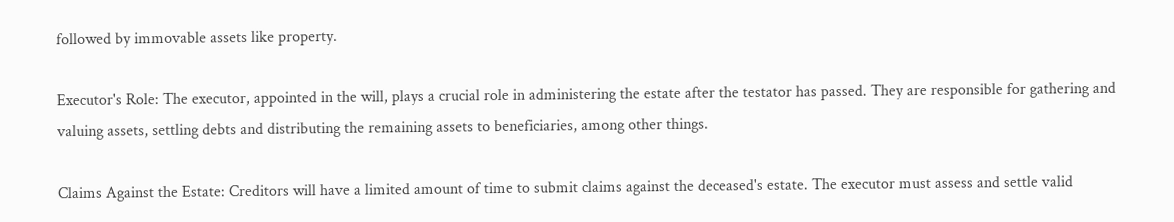followed by immovable assets like property.

Executor's Role: The executor, appointed in the will, plays a crucial role in administering the estate after the testator has passed. They are responsible for gathering and valuing assets, settling debts and distributing the remaining assets to beneficiaries, among other things.

Claims Against the Estate: Creditors will have a limited amount of time to submit claims against the deceased's estate. The executor must assess and settle valid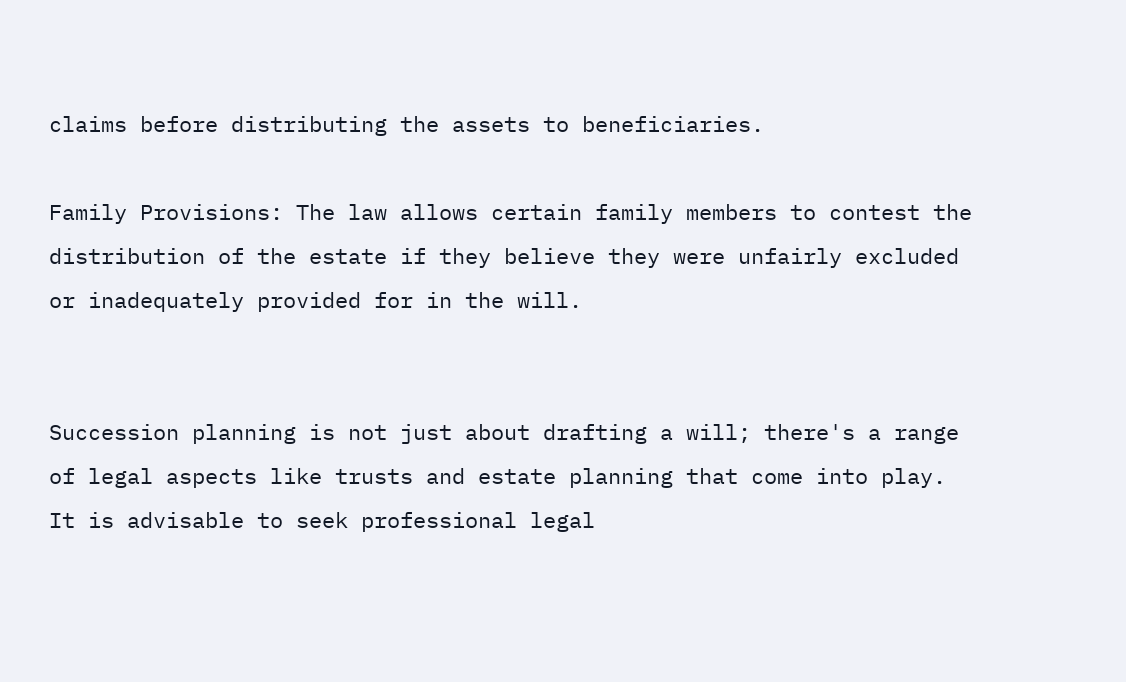claims before distributing the assets to beneficiaries.

Family Provisions: The law allows certain family members to contest the distribution of the estate if they believe they were unfairly excluded or inadequately provided for in the will.


Succession planning is not just about drafting a will; there's a range of legal aspects like trusts and estate planning that come into play. It is advisable to seek professional legal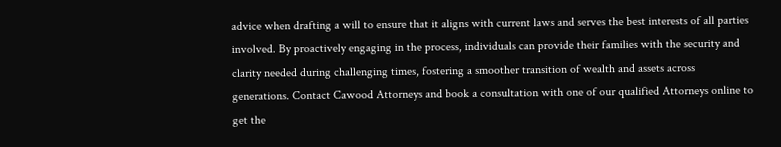advice when drafting a will to ensure that it aligns with current laws and serves the best interests of all parties involved. By proactively engaging in the process, individuals can provide their families with the security and clarity needed during challenging times, fostering a smoother transition of wealth and assets across generations. Contact Cawood Attorneys and book a consultation with one of our qualified Attorneys online to get the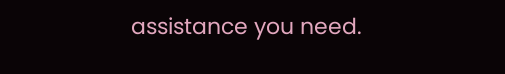assistance you need.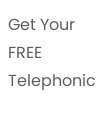Get Your FREE Telephonic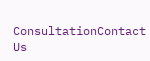ConsultationContact Us